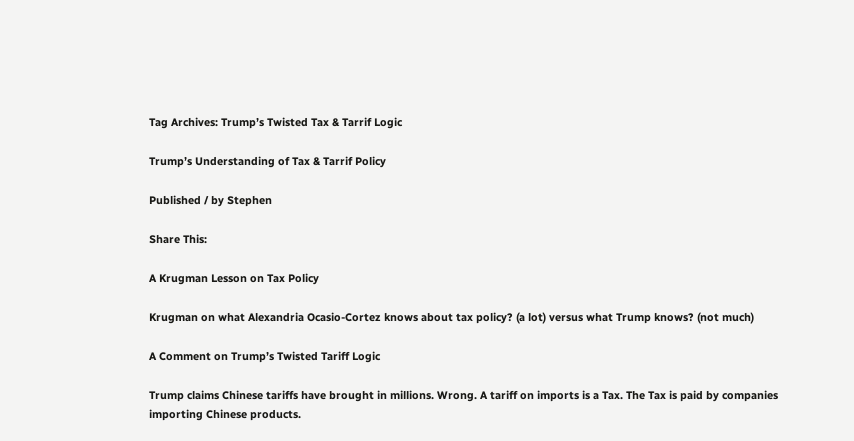Tag Archives: Trump’s Twisted Tax & Tarrif Logic

Trump’s Understanding of Tax & Tarrif Policy

Published / by Stephen

Share This:

A Krugman Lesson on Tax Policy

Krugman on what Alexandria Ocasio-Cortez knows about tax policy? (a lot) versus what Trump knows? (not much)

A Comment on Trump’s Twisted Tariff Logic

Trump claims Chinese tariffs have brought in millions. Wrong. A tariff on imports is a Tax. The Tax is paid by companies importing Chinese products.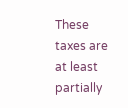These taxes are at least partially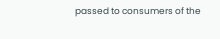passed to consumers of the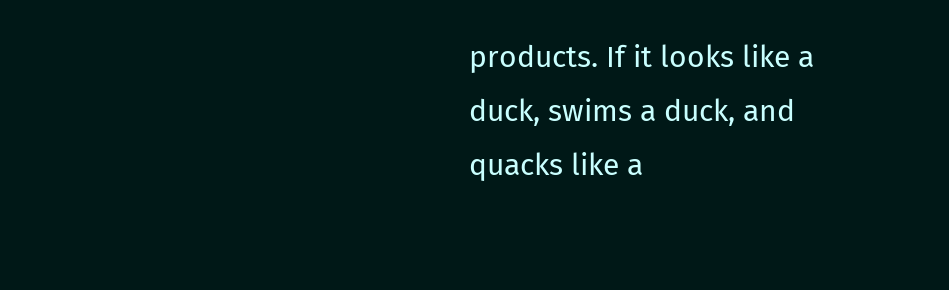products. If it looks like a duck, swims a duck, and quacks like a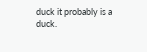duck it probably is a duck.